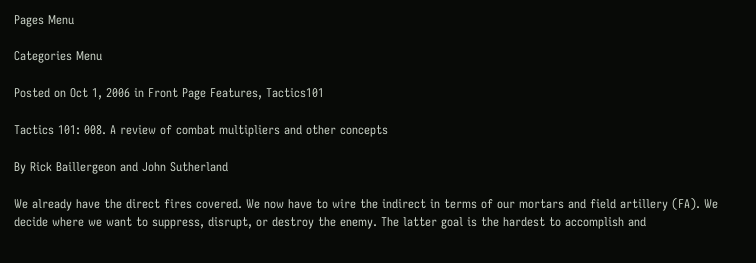Pages Menu

Categories Menu

Posted on Oct 1, 2006 in Front Page Features, Tactics101

Tactics 101: 008. A review of combat multipliers and other concepts

By Rick Baillergeon and John Sutherland

We already have the direct fires covered. We now have to wire the indirect in terms of our mortars and field artillery (FA). We decide where we want to suppress, disrupt, or destroy the enemy. The latter goal is the hardest to accomplish and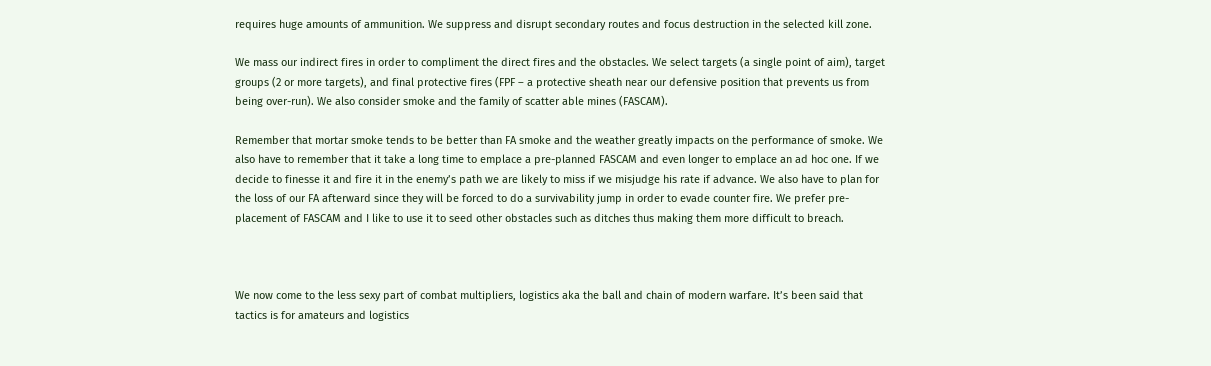requires huge amounts of ammunition. We suppress and disrupt secondary routes and focus destruction in the selected kill zone.

We mass our indirect fires in order to compliment the direct fires and the obstacles. We select targets (a single point of aim), target groups (2 or more targets), and final protective fires (FPF – a protective sheath near our defensive position that prevents us from being over-run). We also consider smoke and the family of scatter able mines (FASCAM).

Remember that mortar smoke tends to be better than FA smoke and the weather greatly impacts on the performance of smoke. We also have to remember that it take a long time to emplace a pre-planned FASCAM and even longer to emplace an ad hoc one. If we decide to finesse it and fire it in the enemy’s path we are likely to miss if we misjudge his rate if advance. We also have to plan for the loss of our FA afterward since they will be forced to do a survivability jump in order to evade counter fire. We prefer pre-placement of FASCAM and I like to use it to seed other obstacles such as ditches thus making them more difficult to breach.



We now come to the less sexy part of combat multipliers, logistics aka the ball and chain of modern warfare. It’s been said that tactics is for amateurs and logistics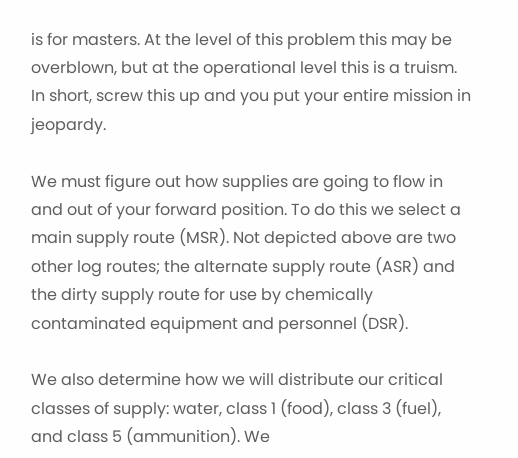is for masters. At the level of this problem this may be overblown, but at the operational level this is a truism. In short, screw this up and you put your entire mission in jeopardy.

We must figure out how supplies are going to flow in and out of your forward position. To do this we select a main supply route (MSR). Not depicted above are two other log routes; the alternate supply route (ASR) and the dirty supply route for use by chemically contaminated equipment and personnel (DSR).

We also determine how we will distribute our critical classes of supply: water, class 1 (food), class 3 (fuel), and class 5 (ammunition). We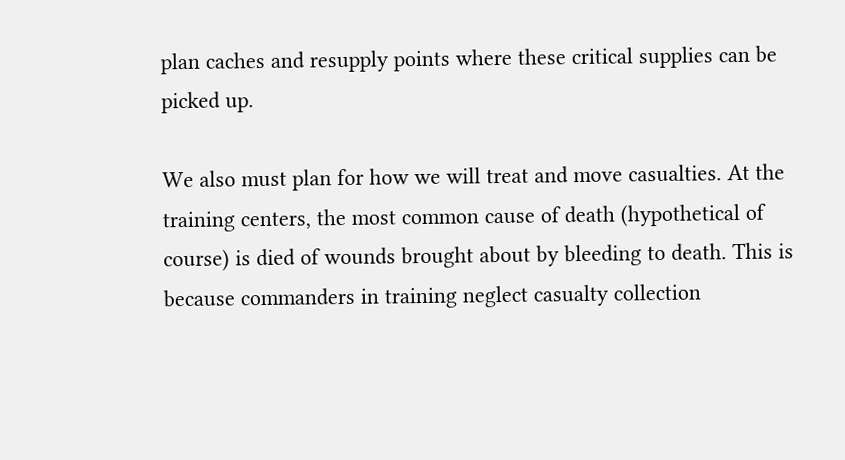plan caches and resupply points where these critical supplies can be picked up.

We also must plan for how we will treat and move casualties. At the training centers, the most common cause of death (hypothetical of course) is died of wounds brought about by bleeding to death. This is because commanders in training neglect casualty collection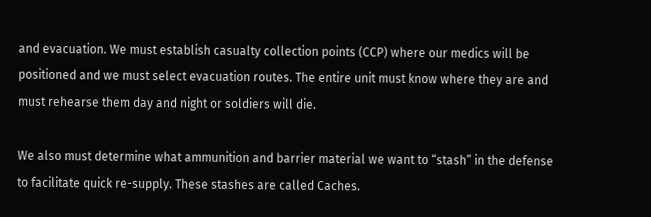and evacuation. We must establish casualty collection points (CCP) where our medics will be positioned and we must select evacuation routes. The entire unit must know where they are and must rehearse them day and night or soldiers will die.

We also must determine what ammunition and barrier material we want to “stash” in the defense to facilitate quick re-supply. These stashes are called Caches.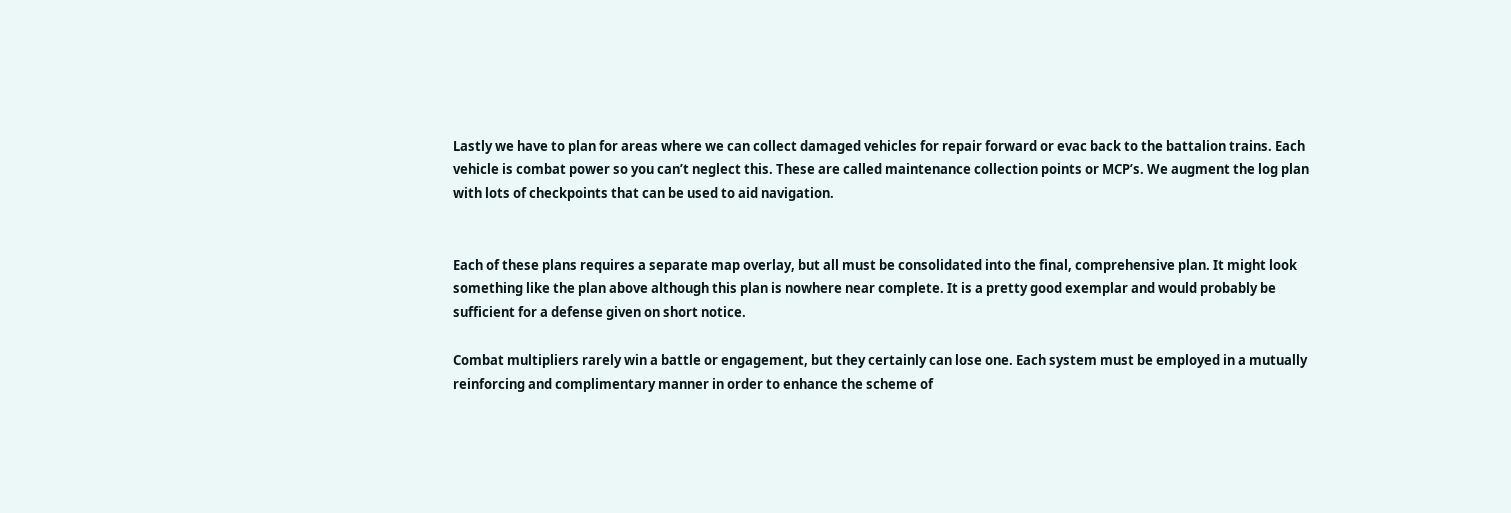Lastly we have to plan for areas where we can collect damaged vehicles for repair forward or evac back to the battalion trains. Each vehicle is combat power so you can’t neglect this. These are called maintenance collection points or MCP’s. We augment the log plan with lots of checkpoints that can be used to aid navigation.


Each of these plans requires a separate map overlay, but all must be consolidated into the final, comprehensive plan. It might look something like the plan above although this plan is nowhere near complete. It is a pretty good exemplar and would probably be sufficient for a defense given on short notice.

Combat multipliers rarely win a battle or engagement, but they certainly can lose one. Each system must be employed in a mutually reinforcing and complimentary manner in order to enhance the scheme of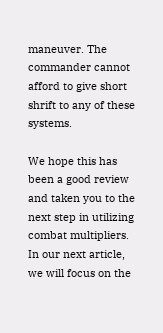maneuver. The commander cannot afford to give short shrift to any of these systems.

We hope this has been a good review and taken you to the next step in utilizing combat multipliers. In our next article, we will focus on the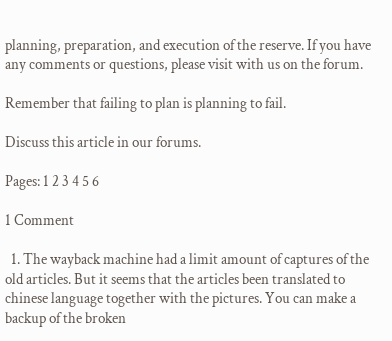planning, preparation, and execution of the reserve. If you have any comments or questions, please visit with us on the forum.

Remember that failing to plan is planning to fail.

Discuss this article in our forums.

Pages: 1 2 3 4 5 6

1 Comment

  1. The wayback machine had a limit amount of captures of the old articles. But it seems that the articles been translated to chinese language together with the pictures. You can make a backup of the broken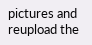pictures and reupload the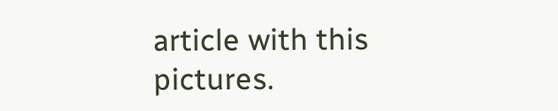article with this pictures.